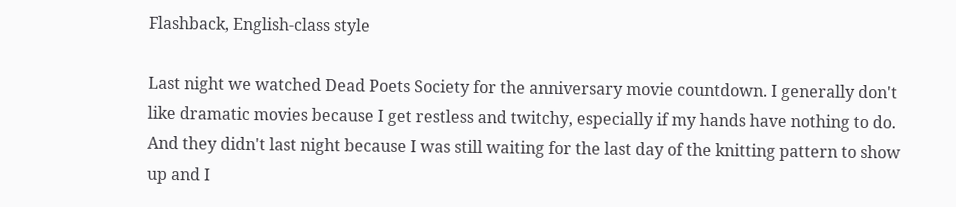Flashback, English-class style

Last night we watched Dead Poets Society for the anniversary movie countdown. I generally don't like dramatic movies because I get restless and twitchy, especially if my hands have nothing to do. And they didn't last night because I was still waiting for the last day of the knitting pattern to show up and I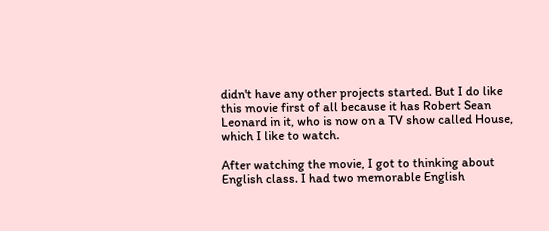didn't have any other projects started. But I do like this movie first of all because it has Robert Sean Leonard in it, who is now on a TV show called House, which I like to watch.

After watching the movie, I got to thinking about English class. I had two memorable English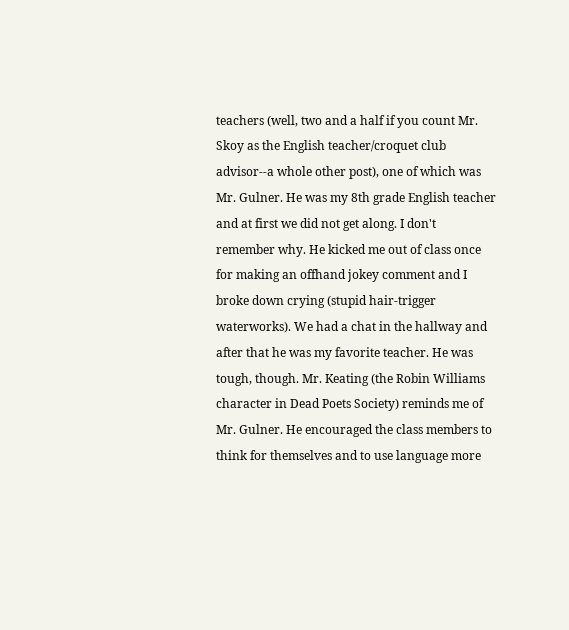teachers (well, two and a half if you count Mr. Skoy as the English teacher/croquet club advisor--a whole other post), one of which was Mr. Gulner. He was my 8th grade English teacher and at first we did not get along. I don't remember why. He kicked me out of class once for making an offhand jokey comment and I broke down crying (stupid hair-trigger waterworks). We had a chat in the hallway and after that he was my favorite teacher. He was tough, though. Mr. Keating (the Robin Williams character in Dead Poets Society) reminds me of Mr. Gulner. He encouraged the class members to think for themselves and to use language more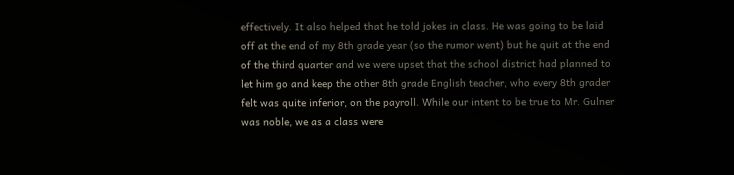effectively. It also helped that he told jokes in class. He was going to be laid off at the end of my 8th grade year (so the rumor went) but he quit at the end of the third quarter and we were upset that the school district had planned to let him go and keep the other 8th grade English teacher, who every 8th grader felt was quite inferior, on the payroll. While our intent to be true to Mr. Gulner was noble, we as a class were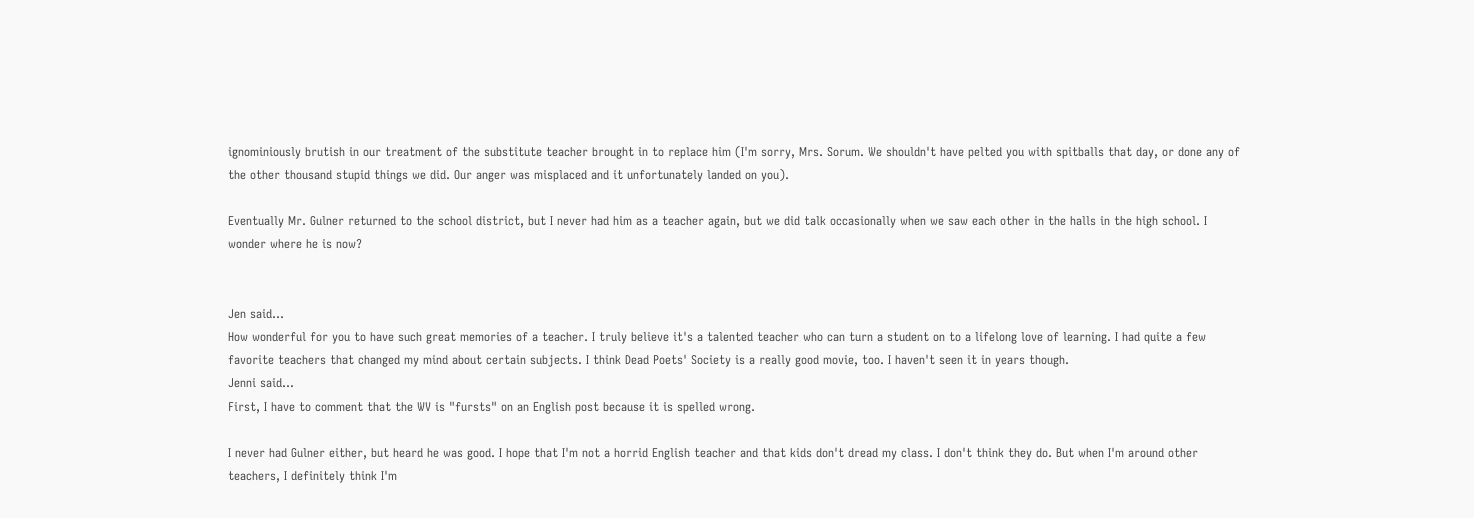ignominiously brutish in our treatment of the substitute teacher brought in to replace him (I'm sorry, Mrs. Sorum. We shouldn't have pelted you with spitballs that day, or done any of the other thousand stupid things we did. Our anger was misplaced and it unfortunately landed on you).

Eventually Mr. Gulner returned to the school district, but I never had him as a teacher again, but we did talk occasionally when we saw each other in the halls in the high school. I wonder where he is now?


Jen said…
How wonderful for you to have such great memories of a teacher. I truly believe it's a talented teacher who can turn a student on to a lifelong love of learning. I had quite a few favorite teachers that changed my mind about certain subjects. I think Dead Poets' Society is a really good movie, too. I haven't seen it in years though.
Jenni said…
First, I have to comment that the WV is "fursts" on an English post because it is spelled wrong.

I never had Gulner either, but heard he was good. I hope that I'm not a horrid English teacher and that kids don't dread my class. I don't think they do. But when I'm around other teachers, I definitely think I'm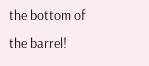the bottom of the barrel!